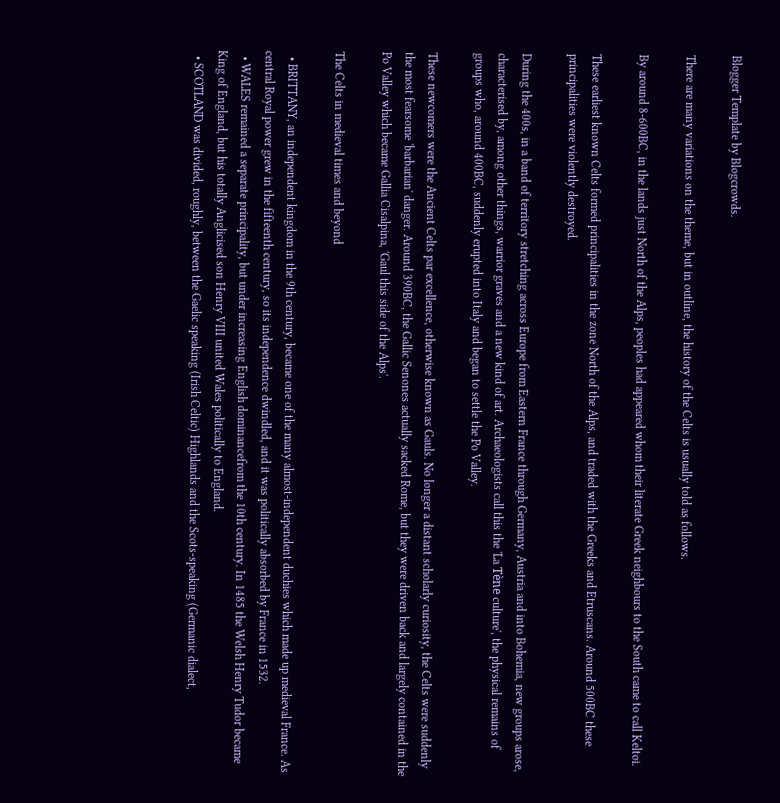Blogger Template by Blogcrowds.

There are many variations on the theme, but in outline, the history of the Celts is usually told as follows.

By around 8-600BC, in the lands just North of the Alps, peoples had appeared whom their literate Greek neighbours to the South came to call Keltoi.

These earliest known Celts formed principalities in the zone North of the Alps, and traded with the Greeks and Etruscans. Around 500BC these principalities were violently destroyed.

During the 400s, in a band of territory stretching across Europe from Eastern France through Germany, Austria and into Bohemia, new groups arose, characterised by, among other things, warrior graves and a new kind of art. Archaeologists call this the 'La Tène culture', the physical remains of groups who, around 400BC, suddenly erupted into Italy and began to settle the Po Valley.

These newcomers were the Ancient Celts par excellence, otherwise known as Gauls. No longer a distant scholarly curiosity, the Celts were suddenly the most fearsome 'barbarian' danger. Around 390BC, the Gallic Senones actually sacked Rome, but they were driven back and largely contained in the Po Valley which became Gallia Cisalpina, 'Gaul this side of the Alps'.

The Celts in medieval times and beyond

  • BRITTANY, an independent kingdom in the 9th century, became one of the many almost-independent duchies which made up medieval France. As central Royal power grew in the fifteenth century, so its independence dwindled, and it was politically absorbed by France in 1532.
  • WALES remained a separate principality, but under increasing English dominancefrom the 10th century. In 1485 the Welsh Henry Tudor became King of England, but his totally Anglicised son Henry VIII united Wales politically to England.
  • SCOTLAND was divided, roughly, between the Gaelic speaking (Irish Celtic) Highlands and the Scots-speaking (Germanic dialect,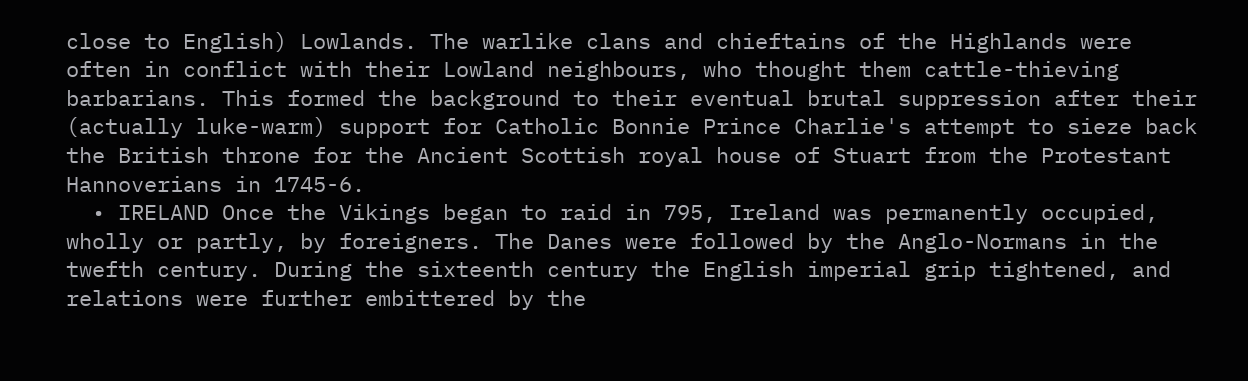close to English) Lowlands. The warlike clans and chieftains of the Highlands were often in conflict with their Lowland neighbours, who thought them cattle-thieving barbarians. This formed the background to their eventual brutal suppression after their (actually luke-warm) support for Catholic Bonnie Prince Charlie's attempt to sieze back the British throne for the Ancient Scottish royal house of Stuart from the Protestant Hannoverians in 1745-6.
  • IRELAND Once the Vikings began to raid in 795, Ireland was permanently occupied, wholly or partly, by foreigners. The Danes were followed by the Anglo-Normans in the twefth century. During the sixteenth century the English imperial grip tightened, and relations were further embittered by the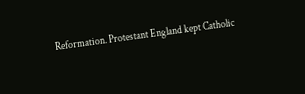Reformation. Protestant England kept Catholic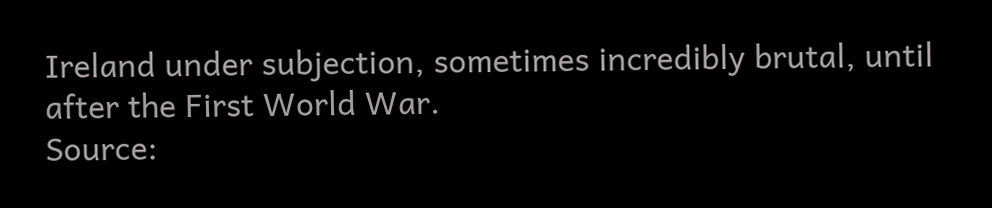Ireland under subjection, sometimes incredibly brutal, until after the First World War.
Source: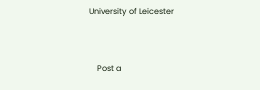University of Leicester


    Post a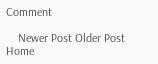Comment

    Newer Post Older Post Home